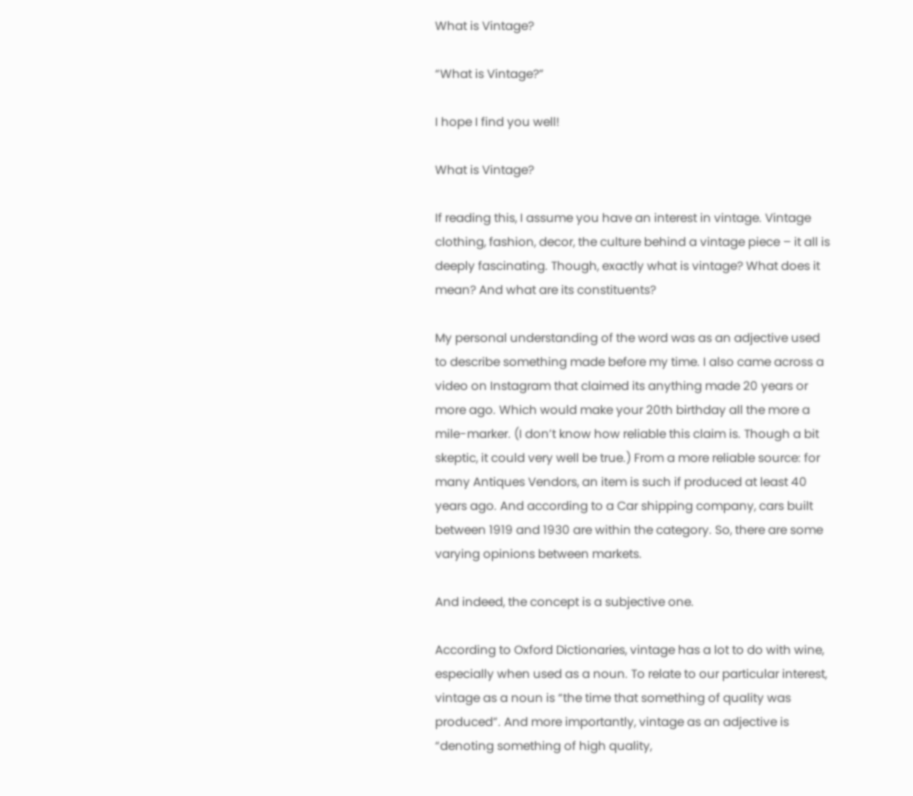What is Vintage?

“What is Vintage?”

I hope I find you well!

What is Vintage?

If reading this, I assume you have an interest in vintage. Vintage clothing, fashion, decor, the culture behind a vintage piece – it all is deeply fascinating. Though, exactly what is vintage? What does it mean? And what are its constituents?

My personal understanding of the word was as an adjective used to describe something made before my time. I also came across a video on Instagram that claimed its anything made 20 years or more ago. Which would make your 20th birthday all the more a mile-marker. (I don’t know how reliable this claim is. Though a bit skeptic, it could very well be true.) From a more reliable source: for many Antiques Vendors, an item is such if produced at least 40 years ago. And according to a Car shipping company, cars built between 1919 and 1930 are within the category. So, there are some varying opinions between markets.

And indeed, the concept is a subjective one.

According to Oxford Dictionaries, vintage has a lot to do with wine, especially when used as a noun. To relate to our particular interest, vintage as a noun is “the time that something of quality was produced”. And more importantly, vintage as an adjective is “denoting something of high quality,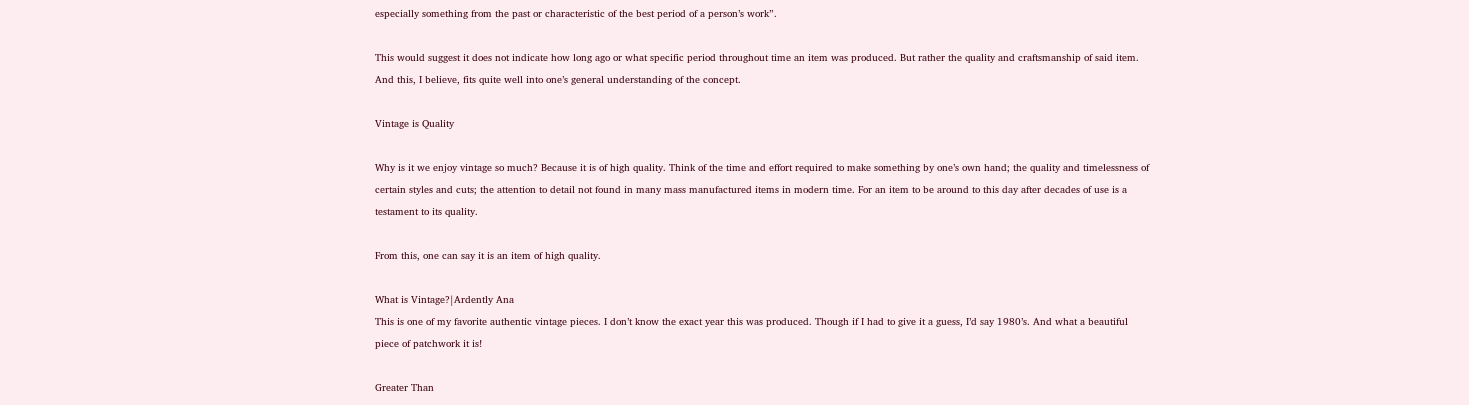especially something from the past or characteristic of the best period of a person’s work”.

This would suggest it does not indicate how long ago or what specific period throughout time an item was produced. But rather the quality and craftsmanship of said item. And this, I believe, fits quite well into one’s general understanding of the concept.

Vintage is Quality

Why is it we enjoy vintage so much? Because it is of high quality. Think of the time and effort required to make something by one’s own hand; the quality and timelessness of certain styles and cuts; the attention to detail not found in many mass manufactured items in modern time. For an item to be around to this day after decades of use is a testament to its quality.

From this, one can say it is an item of high quality.

What is Vintage?|Ardently Ana
This is one of my favorite authentic vintage pieces. I don’t know the exact year this was produced. Though if I had to give it a guess, I’d say 1980’s. And what a beautiful piece of patchwork it is!

Greater Than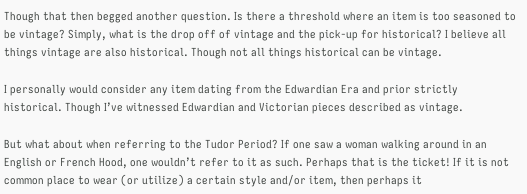Though that then begged another question. Is there a threshold where an item is too seasoned to be vintage? Simply, what is the drop off of vintage and the pick-up for historical? I believe all things vintage are also historical. Though not all things historical can be vintage.

I personally would consider any item dating from the Edwardian Era and prior strictly historical. Though I’ve witnessed Edwardian and Victorian pieces described as vintage.

But what about when referring to the Tudor Period? If one saw a woman walking around in an English or French Hood, one wouldn’t refer to it as such. Perhaps that is the ticket! If it is not common place to wear (or utilize) a certain style and/or item, then perhaps it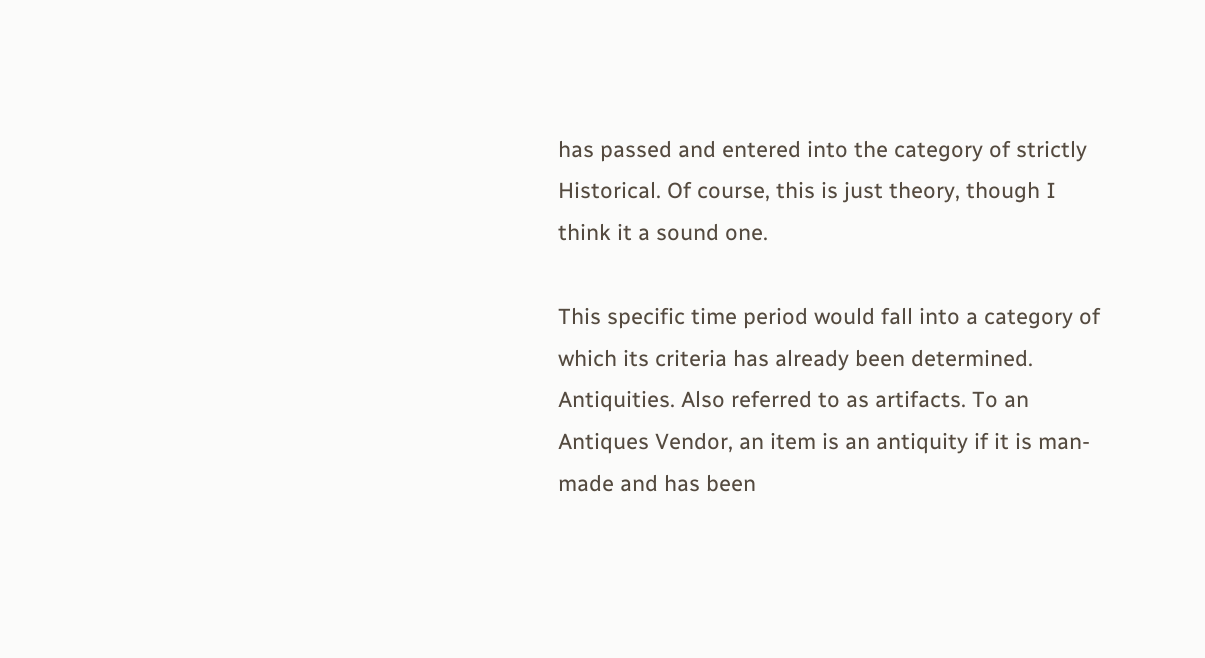has passed and entered into the category of strictly Historical. Of course, this is just theory, though I think it a sound one.

This specific time period would fall into a category of which its criteria has already been determined. Antiquities. Also referred to as artifacts. To an Antiques Vendor, an item is an antiquity if it is man-made and has been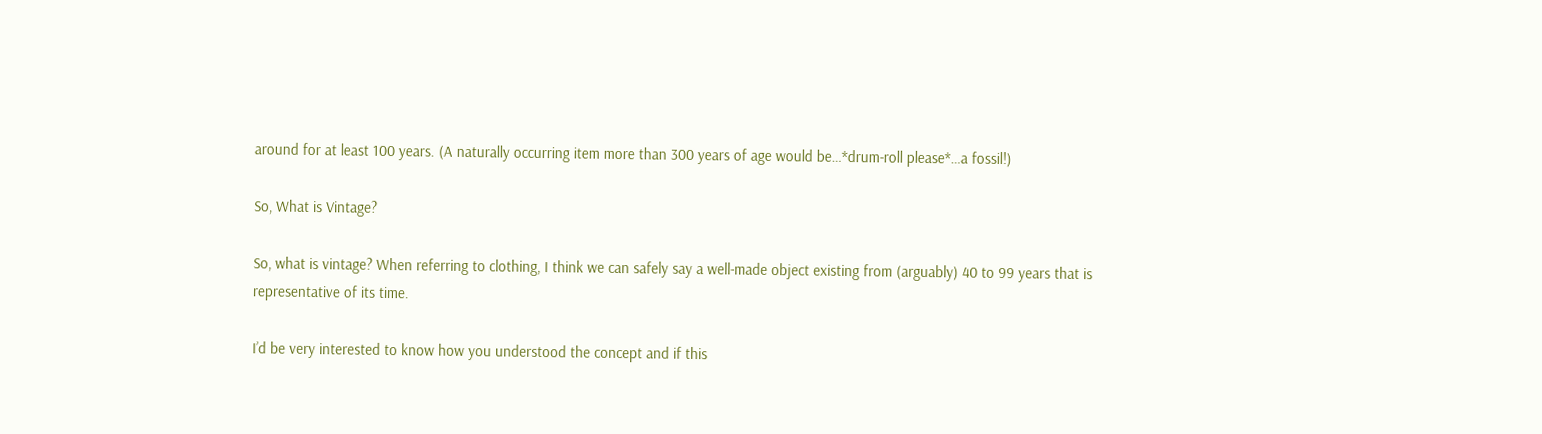around for at least 100 years. (A naturally occurring item more than 300 years of age would be…*drum-roll please*…a fossil!)

So, What is Vintage?

So, what is vintage? When referring to clothing, I think we can safely say a well-made object existing from (arguably) 40 to 99 years that is representative of its time.

I’d be very interested to know how you understood the concept and if this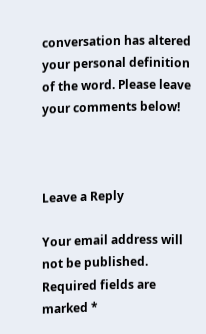conversation has altered your personal definition of the word. Please leave your comments below!



Leave a Reply

Your email address will not be published. Required fields are marked *